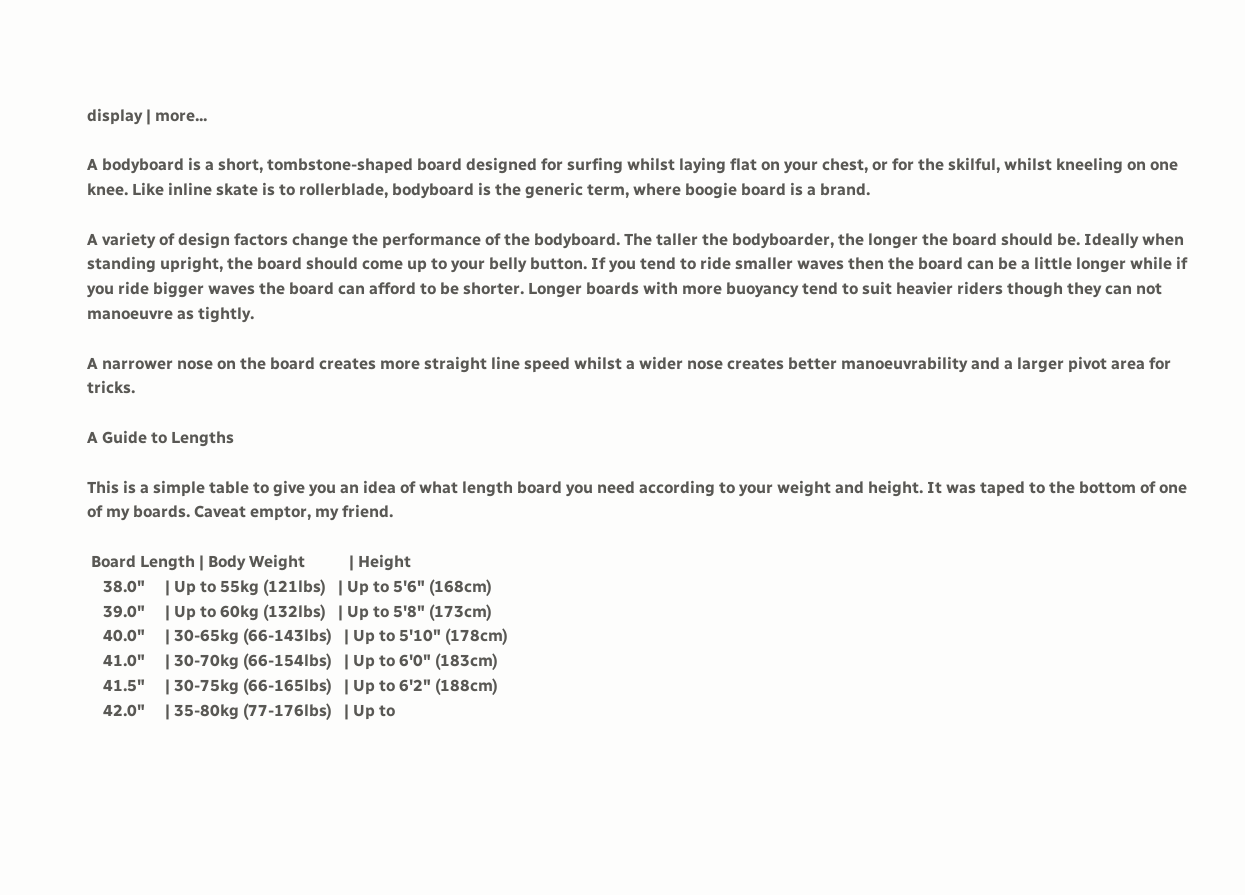display | more...

A bodyboard is a short, tombstone-shaped board designed for surfing whilst laying flat on your chest, or for the skilful, whilst kneeling on one knee. Like inline skate is to rollerblade, bodyboard is the generic term, where boogie board is a brand.

A variety of design factors change the performance of the bodyboard. The taller the bodyboarder, the longer the board should be. Ideally when standing upright, the board should come up to your belly button. If you tend to ride smaller waves then the board can be a little longer while if you ride bigger waves the board can afford to be shorter. Longer boards with more buoyancy tend to suit heavier riders though they can not manoeuvre as tightly.

A narrower nose on the board creates more straight line speed whilst a wider nose creates better manoeuvrability and a larger pivot area for tricks.

A Guide to Lengths

This is a simple table to give you an idea of what length board you need according to your weight and height. It was taped to the bottom of one of my boards. Caveat emptor, my friend.

 Board Length | Body Weight           | Height
    38.0"     | Up to 55kg (121lbs)   | Up to 5'6" (168cm)
    39.0"     | Up to 60kg (132lbs)   | Up to 5'8" (173cm)
    40.0"     | 30-65kg (66-143lbs)   | Up to 5'10" (178cm)
    41.0"     | 30-70kg (66-154lbs)   | Up to 6'0" (183cm)
    41.5"     | 30-75kg (66-165lbs)   | Up to 6'2" (188cm)
    42.0"     | 35-80kg (77-176lbs)   | Up to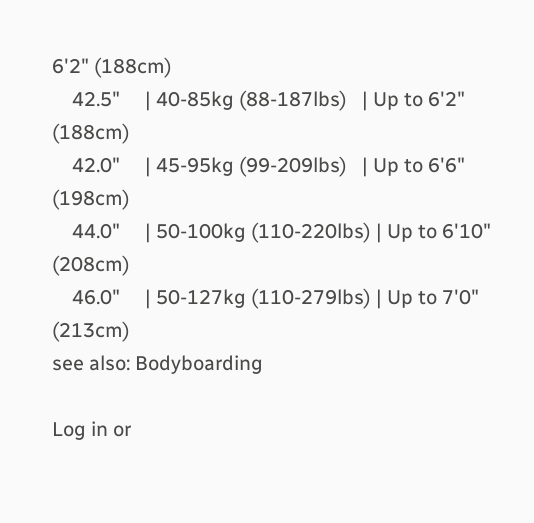6'2" (188cm)
    42.5"     | 40-85kg (88-187lbs)   | Up to 6'2" (188cm)
    42.0"     | 45-95kg (99-209lbs)   | Up to 6'6" (198cm)
    44.0"     | 50-100kg (110-220lbs) | Up to 6'10" (208cm)
    46.0"     | 50-127kg (110-279lbs) | Up to 7'0" (213cm)
see also: Bodyboarding

Log in or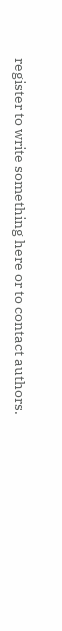register to write something here or to contact authors.